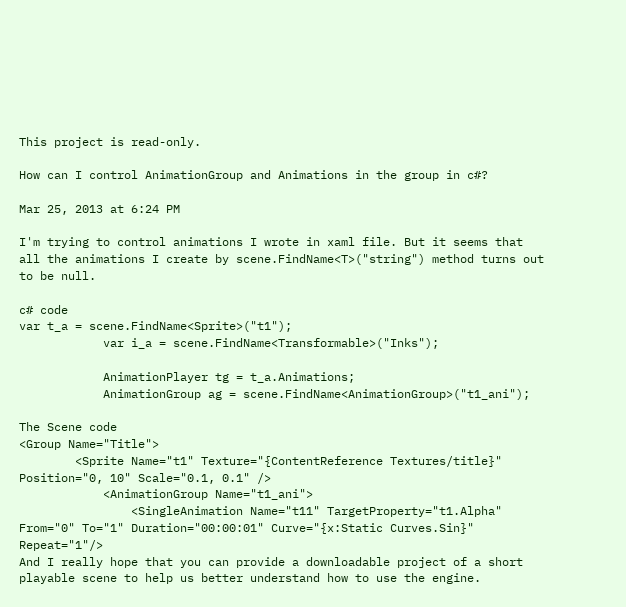This project is read-only.

How can I control AnimationGroup and Animations in the group in c#?

Mar 25, 2013 at 6:24 PM

I'm trying to control animations I wrote in xaml file. But it seems that all the animations I create by scene.FindName<T>("string") method turns out to be null.

c# code
var t_a = scene.FindName<Sprite>("t1");
            var i_a = scene.FindName<Transformable>("Inks");

            AnimationPlayer tg = t_a.Animations;
            AnimationGroup ag = scene.FindName<AnimationGroup>("t1_ani");

The Scene code
<Group Name="Title">
        <Sprite Name="t1" Texture="{ContentReference Textures/title}" Position="0, 10" Scale="0.1, 0.1" />
            <AnimationGroup Name="t1_ani">
                <SingleAnimation Name="t11" TargetProperty="t1.Alpha" From="0" To="1" Duration="00:00:01" Curve="{x:Static Curves.Sin}" Repeat="1"/>
And I really hope that you can provide a downloadable project of a short playable scene to help us better understand how to use the engine.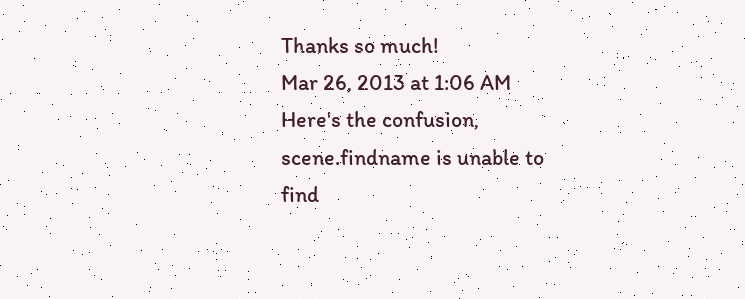Thanks so much!
Mar 26, 2013 at 1:06 AM
Here's the confusion, scene.findname is unable to find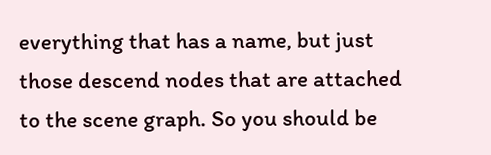everything that has a name, but just those descend nodes that are attached to the scene graph. So you should be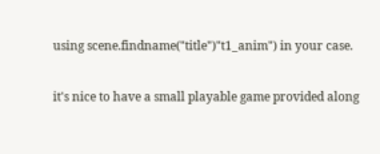using scene.findname("title")"t1_anim") in your case.

it's nice to have a small playable game provided along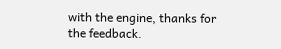with the engine, thanks for the feedback.